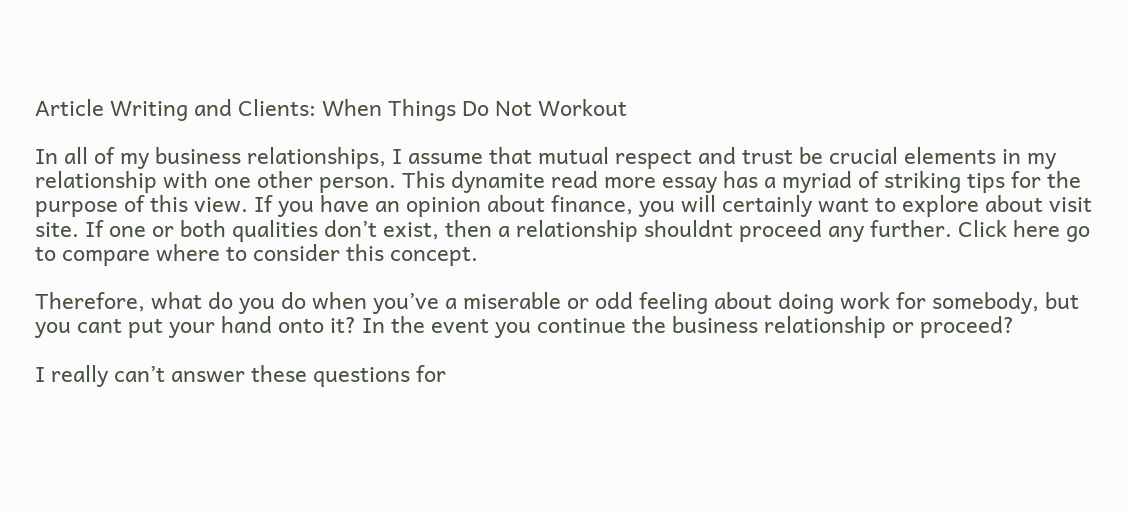Article Writing and Clients: When Things Do Not Workout

In all of my business relationships, I assume that mutual respect and trust be crucial elements in my relationship with one other person. This dynamite read more essay has a myriad of striking tips for the purpose of this view. If you have an opinion about finance, you will certainly want to explore about visit site. If one or both qualities don’t exist, then a relationship shouldnt proceed any further. Click here go to compare where to consider this concept.

Therefore, what do you do when you’ve a miserable or odd feeling about doing work for somebody, but you cant put your hand onto it? In the event you continue the business relationship or proceed?

I really can’t answer these questions for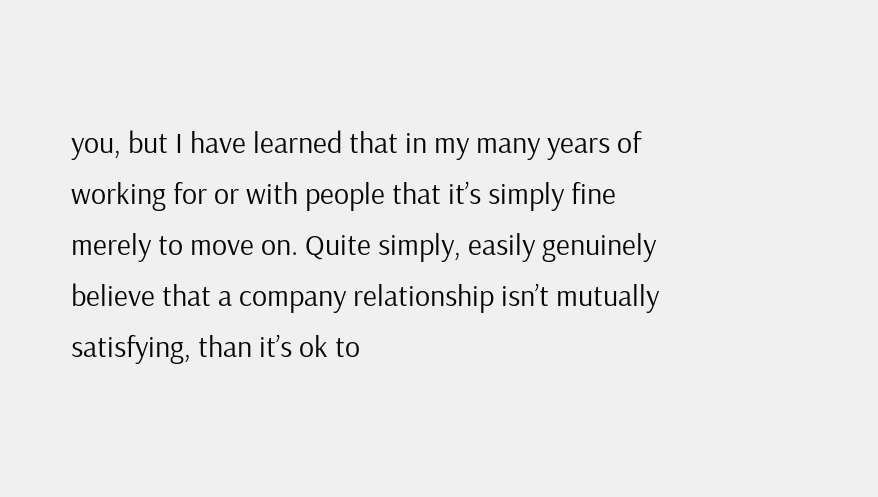you, but I have learned that in my many years of working for or with people that it’s simply fine merely to move on. Quite simply, easily genuinely believe that a company relationship isn’t mutually satisfying, than it’s ok to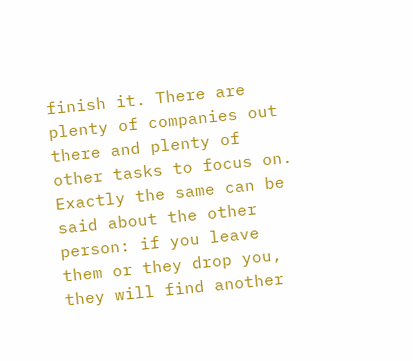finish it. There are plenty of companies out there and plenty of other tasks to focus on. Exactly the same can be said about the other person: if you leave them or they drop you, they will find another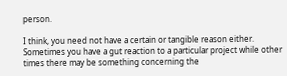person.

I think, you need not have a certain or tangible reason either. Sometimes you have a gut reaction to a particular project while other times there may be something concerning the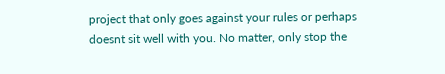project that only goes against your rules or perhaps doesnt sit well with you. No matter, only stop the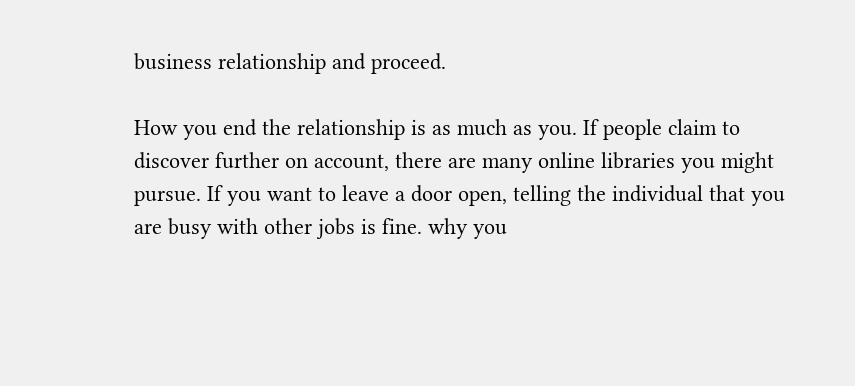business relationship and proceed.

How you end the relationship is as much as you. If people claim to discover further on account, there are many online libraries you might pursue. If you want to leave a door open, telling the individual that you are busy with other jobs is fine. why you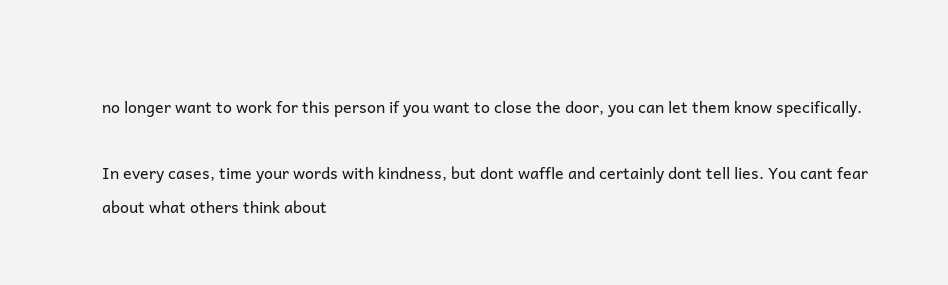no longer want to work for this person if you want to close the door, you can let them know specifically.

In every cases, time your words with kindness, but dont waffle and certainly dont tell lies. You cant fear about what others think about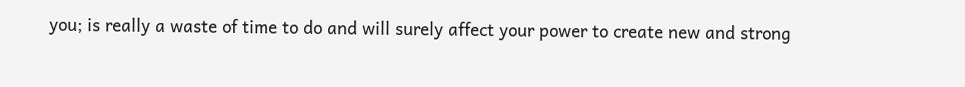you; is really a waste of time to do and will surely affect your power to create new and strong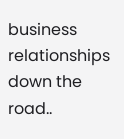business relationships down the road..